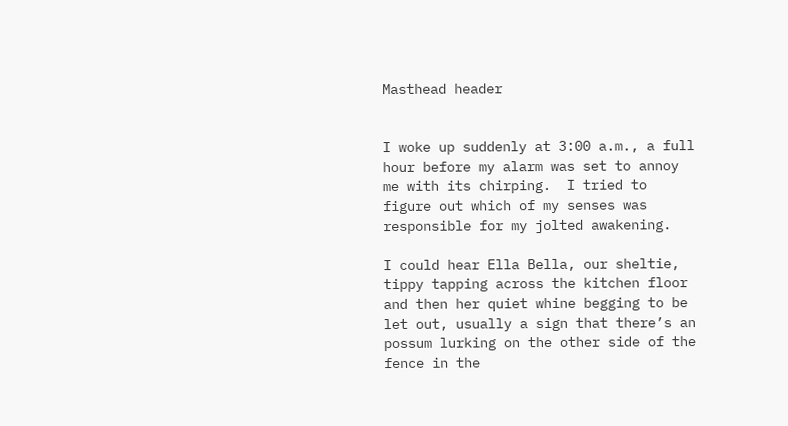Masthead header


I woke up suddenly at 3:00 a.m., a full hour before my alarm was set to annoy me with its chirping.  I tried to figure out which of my senses was responsible for my jolted awakening.

I could hear Ella Bella, our sheltie,  tippy tapping across the kitchen floor and then her quiet whine begging to be let out, usually a sign that there’s an possum lurking on the other side of the fence in the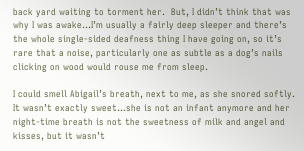back yard waiting to torment her.  But, I didn’t think that was why I was awake…I’m usually a fairly deep sleeper and there’s the whole single-sided deafness thing I have going on, so it’s rare that a noise, particularly one as subtle as a dog’s nails clicking on wood would rouse me from sleep.

I could smell Abigail’s breath, next to me, as she snored softly. It wasn’t exactly sweet…she is not an infant anymore and her night-time breath is not the sweetness of milk and angel and kisses, but it wasn’t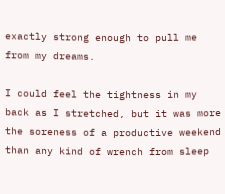exactly strong enough to pull me from my dreams.

I could feel the tightness in my back as I stretched, but it was more the soreness of a productive weekend than any kind of wrench from sleep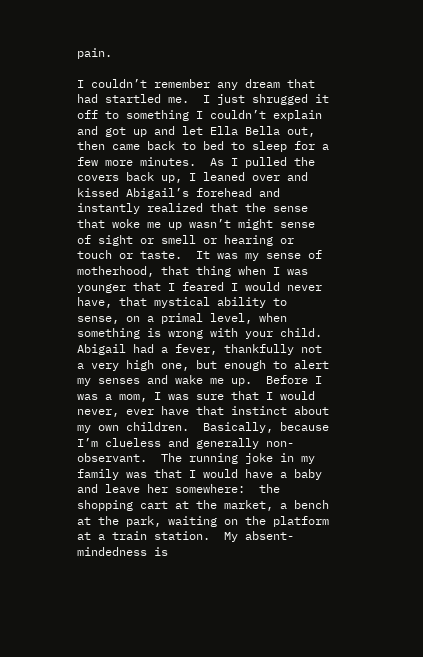pain.

I couldn’t remember any dream that had startled me.  I just shrugged it off to something I couldn’t explain and got up and let Ella Bella out, then came back to bed to sleep for a few more minutes.  As I pulled the covers back up, I leaned over and kissed Abigail’s forehead and instantly realized that the sense that woke me up wasn’t might sense of sight or smell or hearing or touch or taste.  It was my sense of motherhood, that thing when I was younger that I feared I would never have, that mystical ability to sense, on a primal level, when something is wrong with your child.  Abigail had a fever, thankfully not a very high one, but enough to alert my senses and wake me up.  Before I was a mom, I was sure that I would never, ever have that instinct about my own children.  Basically, because I’m clueless and generally non-observant.  The running joke in my family was that I would have a baby and leave her somewhere:  the shopping cart at the market, a bench at the park, waiting on the platform at a train station.  My absent-mindedness is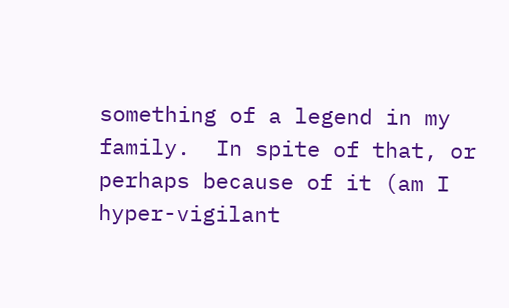something of a legend in my family.  In spite of that, or perhaps because of it (am I hyper-vigilant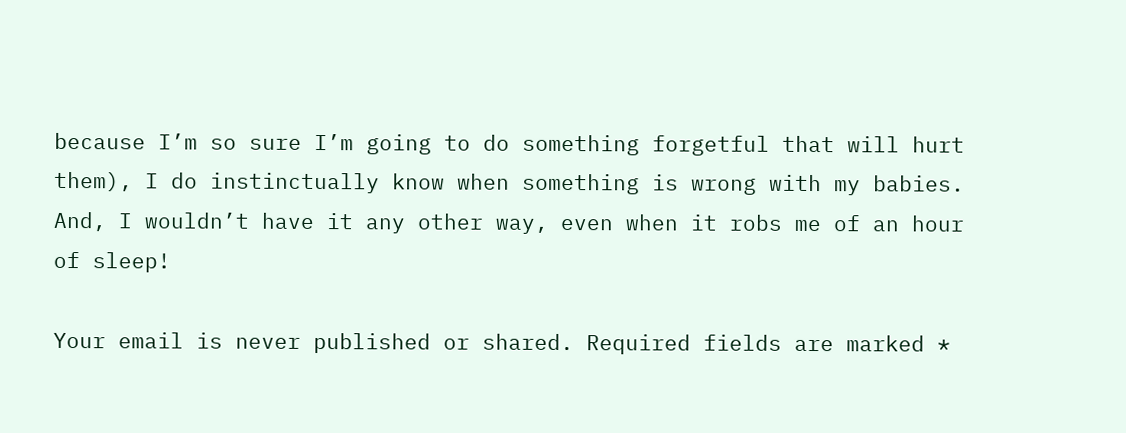because I’m so sure I’m going to do something forgetful that will hurt them), I do instinctually know when something is wrong with my babies.  And, I wouldn’t have it any other way, even when it robs me of an hour of sleep!

Your email is never published or shared. Required fields are marked *